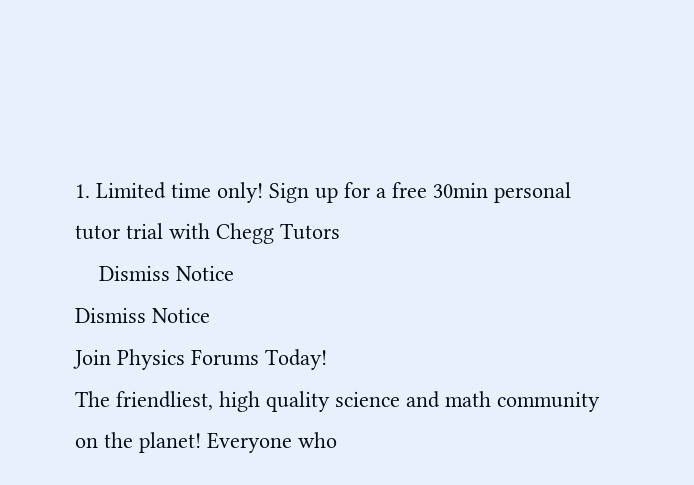1. Limited time only! Sign up for a free 30min personal tutor trial with Chegg Tutors
    Dismiss Notice
Dismiss Notice
Join Physics Forums Today!
The friendliest, high quality science and math community on the planet! Everyone who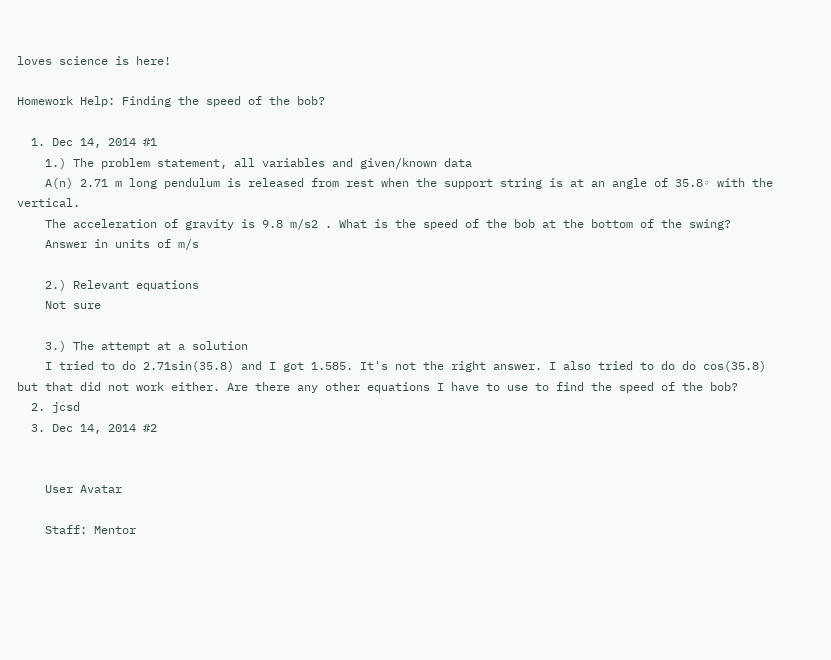loves science is here!

Homework Help: Finding the speed of the bob?

  1. Dec 14, 2014 #1
    1.) The problem statement, all variables and given/known data
    A(n) 2.71 m long pendulum is released from rest when the support string is at an angle of 35.8◦ with the vertical.
    The acceleration of gravity is 9.8 m/s2 . What is the speed of the bob at the bottom of the swing?
    Answer in units of m/s

    2.) Relevant equations
    Not sure

    3.) The attempt at a solution
    I tried to do 2.71sin(35.8) and I got 1.585. It's not the right answer. I also tried to do do cos(35.8) but that did not work either. Are there any other equations I have to use to find the speed of the bob?
  2. jcsd
  3. Dec 14, 2014 #2


    User Avatar

    Staff: Mentor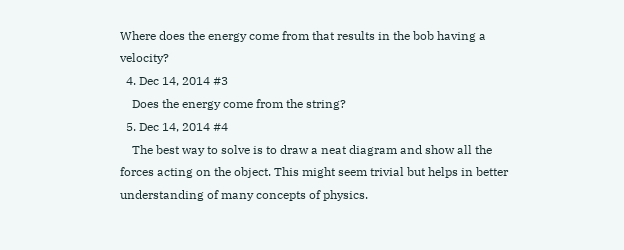Where does the energy come from that results in the bob having a velocity?
  4. Dec 14, 2014 #3
    Does the energy come from the string?
  5. Dec 14, 2014 #4
    The best way to solve is to draw a neat diagram and show all the forces acting on the object. This might seem trivial but helps in better understanding of many concepts of physics.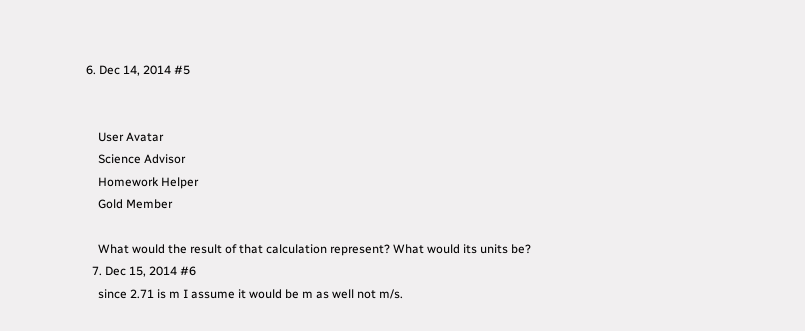6. Dec 14, 2014 #5


    User Avatar
    Science Advisor
    Homework Helper
    Gold Member

    What would the result of that calculation represent? What would its units be?
  7. Dec 15, 2014 #6
    since 2.71 is m I assume it would be m as well not m/s.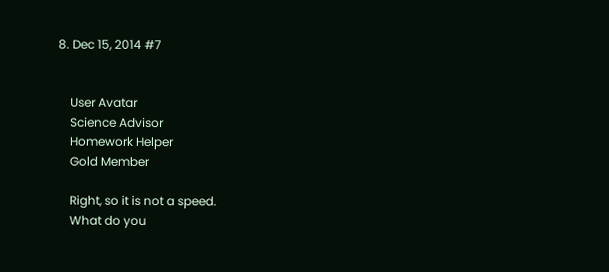8. Dec 15, 2014 #7


    User Avatar
    Science Advisor
    Homework Helper
    Gold Member

    Right, so it is not a speed.
    What do you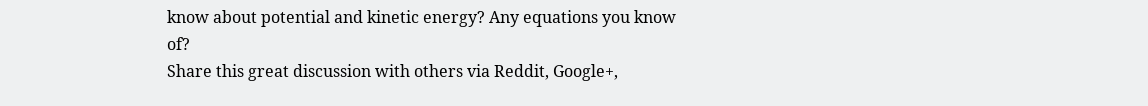know about potential and kinetic energy? Any equations you know of?
Share this great discussion with others via Reddit, Google+,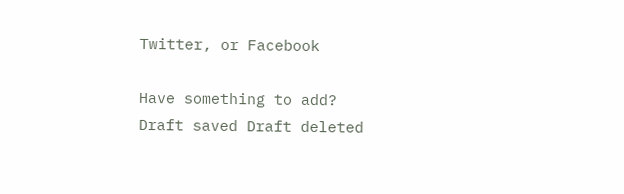Twitter, or Facebook

Have something to add?
Draft saved Draft deleted